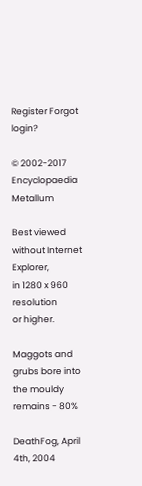Register Forgot login?

© 2002-2017
Encyclopaedia Metallum

Best viewed
without Internet Explorer,
in 1280 x 960 resolution
or higher.

Maggots and grubs bore into the mouldy remains - 80%

DeathFog, April 4th, 2004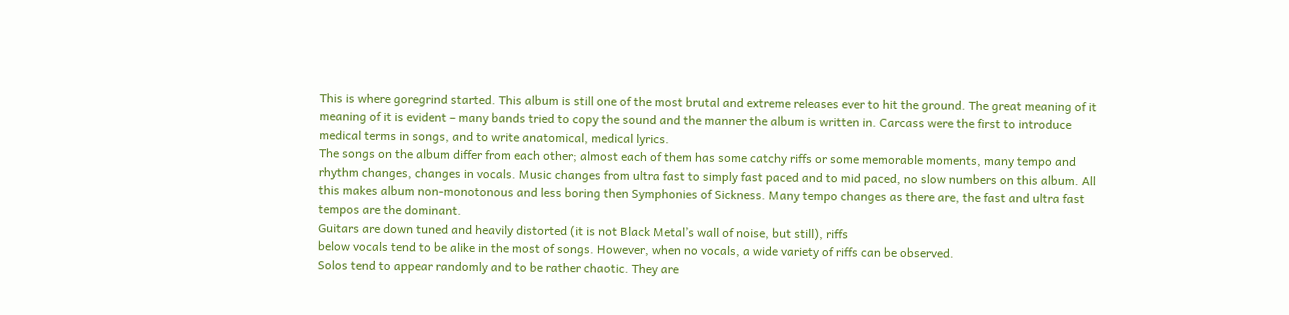This is where goregrind started. This album is still one of the most brutal and extreme releases ever to hit the ground. The great meaning of it meaning of it is evident – many bands tried to copy the sound and the manner the album is written in. Carcass were the first to introduce medical terms in songs, and to write anatomical, medical lyrics.
The songs on the album differ from each other; almost each of them has some catchy riffs or some memorable moments, many tempo and rhythm changes, changes in vocals. Music changes from ultra fast to simply fast paced and to mid paced, no slow numbers on this album. All this makes album non-monotonous and less boring then Symphonies of Sickness. Many tempo changes as there are, the fast and ultra fast tempos are the dominant.
Guitars are down tuned and heavily distorted (it is not Black Metal’s wall of noise, but still), riffs
below vocals tend to be alike in the most of songs. However, when no vocals, a wide variety of riffs can be observed.
Solos tend to appear randomly and to be rather chaotic. They are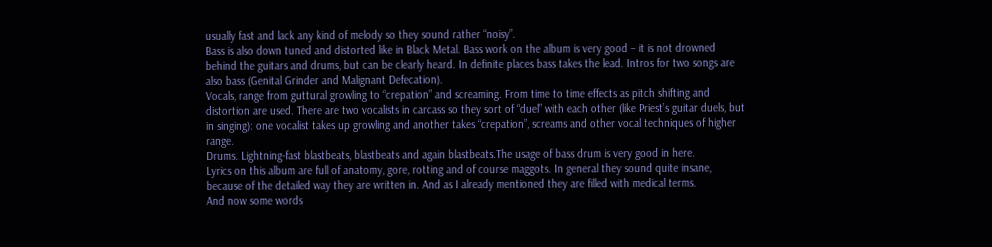usually fast and lack any kind of melody so they sound rather “noisy”.
Bass is also down tuned and distorted like in Black Metal. Bass work on the album is very good – it is not drowned behind the guitars and drums, but can be clearly heard. In definite places bass takes the lead. Intros for two songs are also bass (Genital Grinder and Malignant Defecation).
Vocals, range from guttural growling to “crepation” and screaming. From time to time effects as pitch shifting and distortion are used. There are two vocalists in carcass so they sort of “duel” with each other (like Priest’s guitar duels, but in singing): one vocalist takes up growling and another takes “crepation”, screams and other vocal techniques of higher range.
Drums. Lightning-fast blastbeats, blastbeats and again blastbeats.The usage of bass drum is very good in here.
Lyrics on this album are full of anatomy, gore, rotting and of course maggots. In general they sound quite insane, because of the detailed way they are written in. And as I already mentioned they are filled with medical terms.
And now some words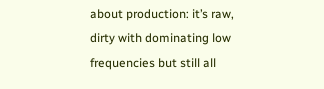about production: it’s raw, dirty with dominating low frequencies but still all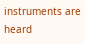instruments are heard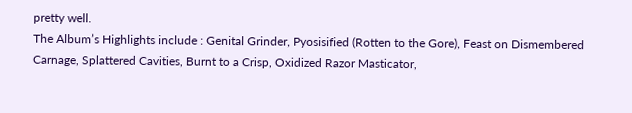pretty well.
The Album’s Highlights include : Genital Grinder, Pyosisified (Rotten to the Gore), Feast on Dismembered Carnage, Splattered Cavities, Burnt to a Crisp, Oxidized Razor Masticator,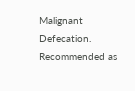Malignant Defecation.
Recommended as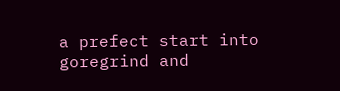a prefect start into goregrind and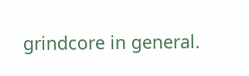grindcore in general.